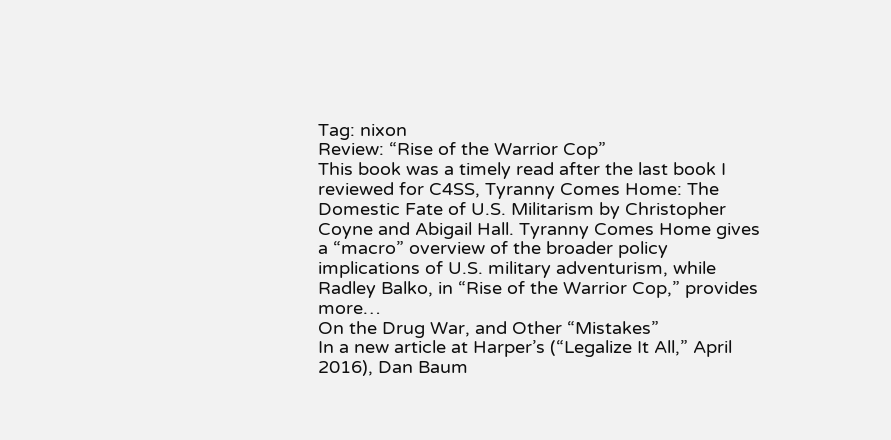Tag: nixon
Review: “Rise of the Warrior Cop”
This book was a timely read after the last book I reviewed for C4SS, Tyranny Comes Home: The Domestic Fate of U.S. Militarism by Christopher Coyne and Abigail Hall. Tyranny Comes Home gives a “macro” overview of the broader policy implications of U.S. military adventurism, while Radley Balko, in “Rise of the Warrior Cop,” provides more…
On the Drug War, and Other “Mistakes”
In a new article at Harper’s (“Legalize It All,” April 2016), Dan Baum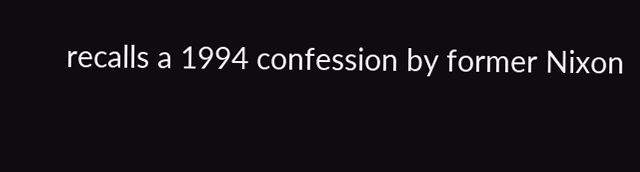recalls a 1994 confession by former Nixon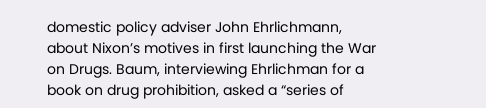domestic policy adviser John Ehrlichmann, about Nixon’s motives in first launching the War on Drugs. Baum, interviewing Ehrlichman for a book on drug prohibition, asked a “series of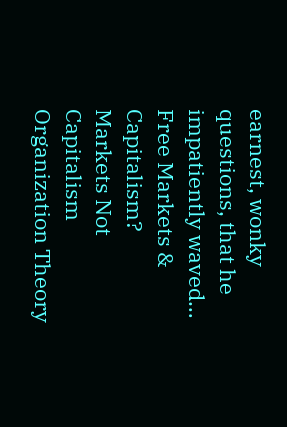earnest, wonky questions, that he impatiently waved…
Free Markets & Capitalism?
Markets Not Capitalism
Organization Theory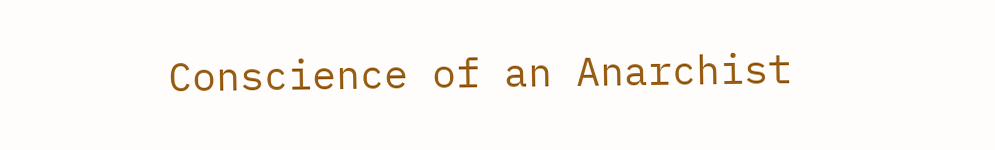Conscience of an Anarchist